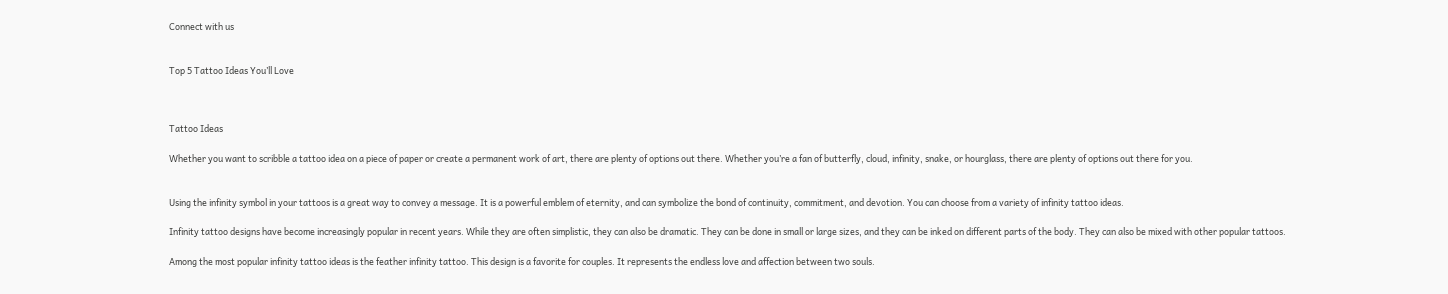Connect with us


Top 5 Tattoo Ideas You’ll Love



Tattoo Ideas

Whether you want to scribble a tattoo idea on a piece of paper or create a permanent work of art, there are plenty of options out there. Whether you’re a fan of butterfly, cloud, infinity, snake, or hourglass, there are plenty of options out there for you.


Using the infinity symbol in your tattoos is a great way to convey a message. It is a powerful emblem of eternity, and can symbolize the bond of continuity, commitment, and devotion. You can choose from a variety of infinity tattoo ideas.

Infinity tattoo designs have become increasingly popular in recent years. While they are often simplistic, they can also be dramatic. They can be done in small or large sizes, and they can be inked on different parts of the body. They can also be mixed with other popular tattoos.

Among the most popular infinity tattoo ideas is the feather infinity tattoo. This design is a favorite for couples. It represents the endless love and affection between two souls.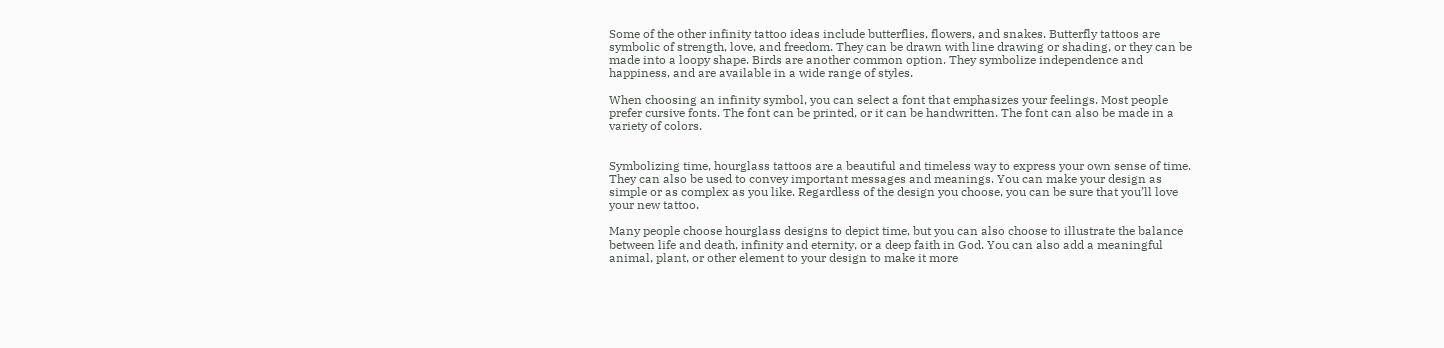Some of the other infinity tattoo ideas include butterflies, flowers, and snakes. Butterfly tattoos are symbolic of strength, love, and freedom. They can be drawn with line drawing or shading, or they can be made into a loopy shape. Birds are another common option. They symbolize independence and happiness, and are available in a wide range of styles.

When choosing an infinity symbol, you can select a font that emphasizes your feelings. Most people prefer cursive fonts. The font can be printed, or it can be handwritten. The font can also be made in a variety of colors.


Symbolizing time, hourglass tattoos are a beautiful and timeless way to express your own sense of time. They can also be used to convey important messages and meanings. You can make your design as simple or as complex as you like. Regardless of the design you choose, you can be sure that you’ll love your new tattoo.

Many people choose hourglass designs to depict time, but you can also choose to illustrate the balance between life and death, infinity and eternity, or a deep faith in God. You can also add a meaningful animal, plant, or other element to your design to make it more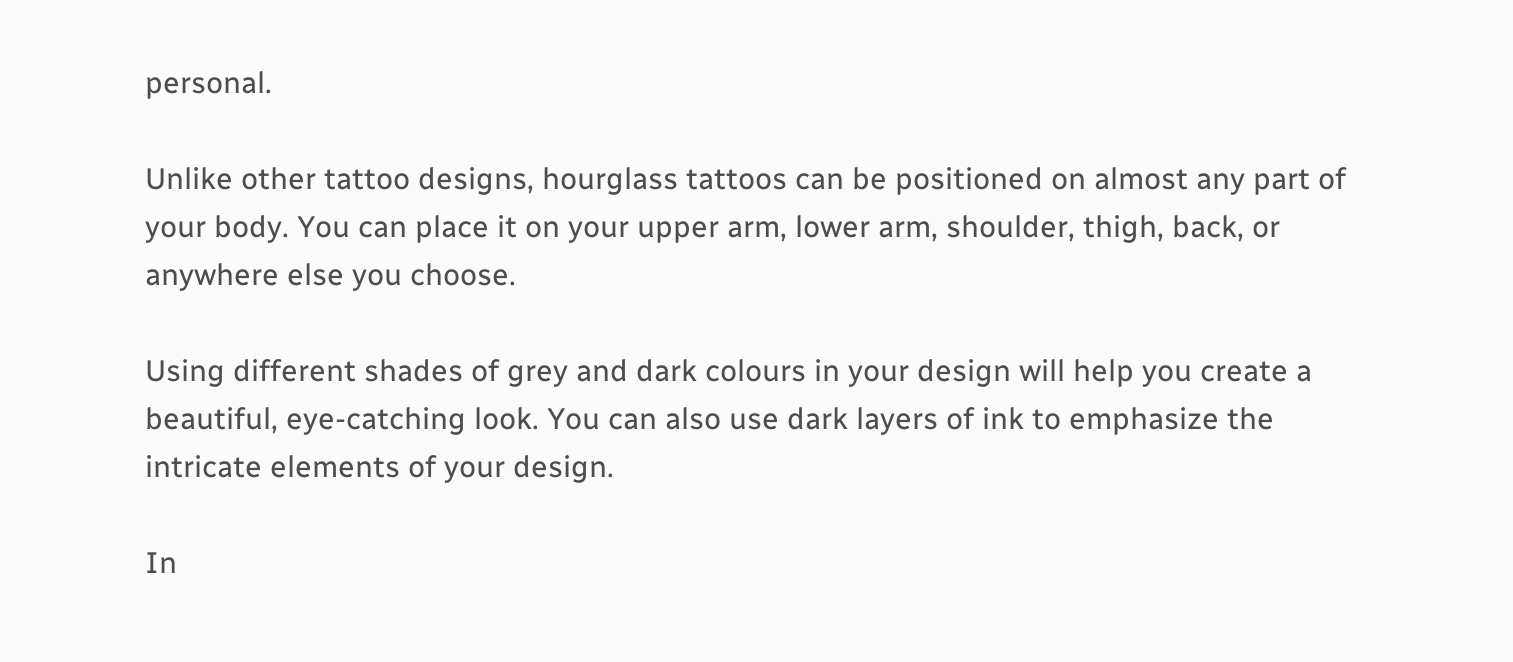personal.

Unlike other tattoo designs, hourglass tattoos can be positioned on almost any part of your body. You can place it on your upper arm, lower arm, shoulder, thigh, back, or anywhere else you choose.

Using different shades of grey and dark colours in your design will help you create a beautiful, eye-catching look. You can also use dark layers of ink to emphasize the intricate elements of your design.

In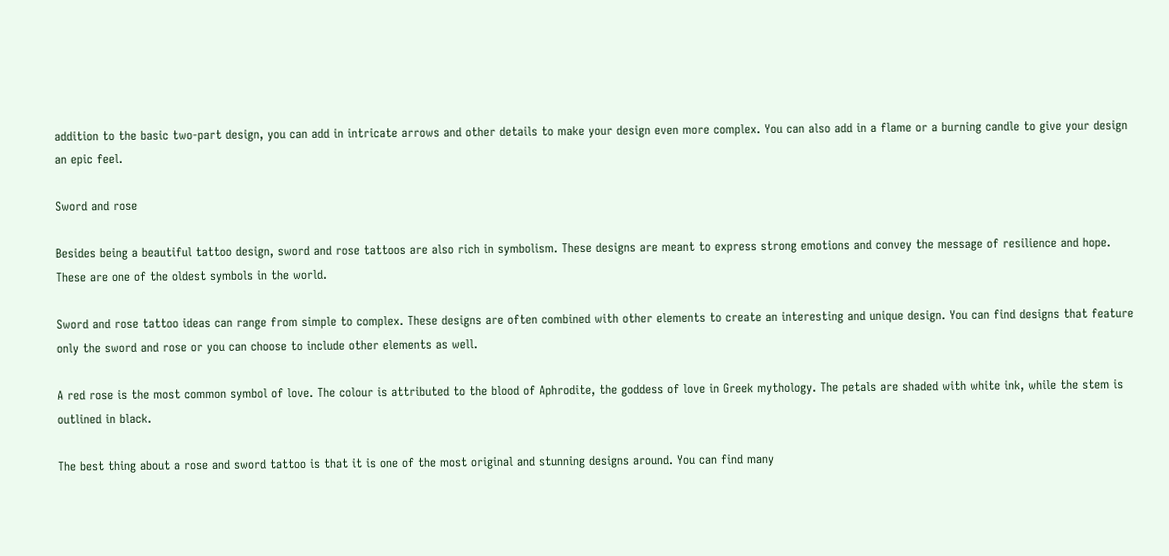addition to the basic two-part design, you can add in intricate arrows and other details to make your design even more complex. You can also add in a flame or a burning candle to give your design an epic feel.

Sword and rose

Besides being a beautiful tattoo design, sword and rose tattoos are also rich in symbolism. These designs are meant to express strong emotions and convey the message of resilience and hope. These are one of the oldest symbols in the world.

Sword and rose tattoo ideas can range from simple to complex. These designs are often combined with other elements to create an interesting and unique design. You can find designs that feature only the sword and rose or you can choose to include other elements as well.

A red rose is the most common symbol of love. The colour is attributed to the blood of Aphrodite, the goddess of love in Greek mythology. The petals are shaded with white ink, while the stem is outlined in black.

The best thing about a rose and sword tattoo is that it is one of the most original and stunning designs around. You can find many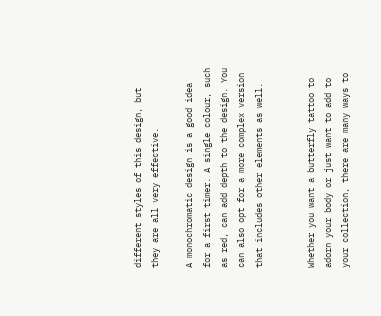different styles of this design, but they are all very effective.

A monochromatic design is a good idea for a first timer. A single colour, such as red, can add depth to the design. You can also opt for a more complex version that includes other elements as well.


Whether you want a butterfly tattoo to adorn your body or just want to add to your collection, there are many ways to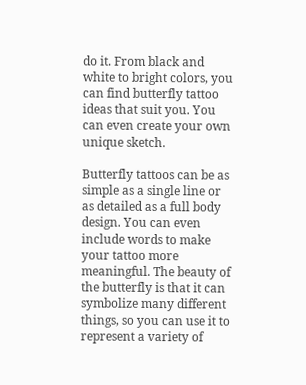do it. From black and white to bright colors, you can find butterfly tattoo ideas that suit you. You can even create your own unique sketch.

Butterfly tattoos can be as simple as a single line or as detailed as a full body design. You can even include words to make your tattoo more meaningful. The beauty of the butterfly is that it can symbolize many different things, so you can use it to represent a variety of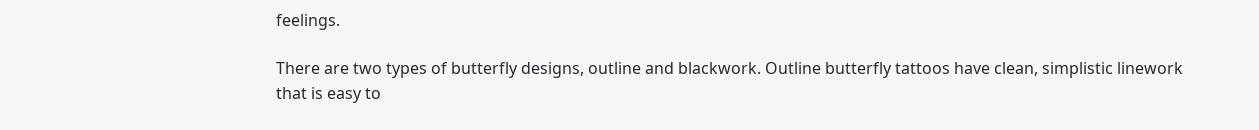feelings.

There are two types of butterfly designs, outline and blackwork. Outline butterfly tattoos have clean, simplistic linework that is easy to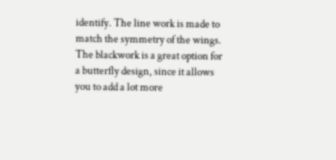identify. The line work is made to match the symmetry of the wings. The blackwork is a great option for a butterfly design, since it allows you to add a lot more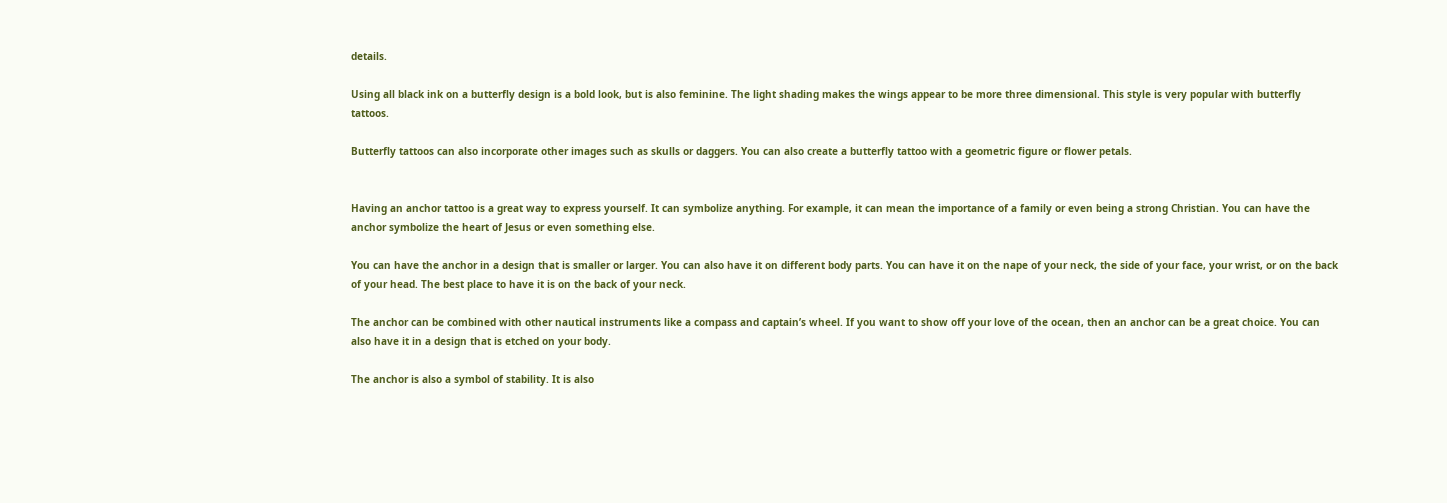details.

Using all black ink on a butterfly design is a bold look, but is also feminine. The light shading makes the wings appear to be more three dimensional. This style is very popular with butterfly tattoos.

Butterfly tattoos can also incorporate other images such as skulls or daggers. You can also create a butterfly tattoo with a geometric figure or flower petals.


Having an anchor tattoo is a great way to express yourself. It can symbolize anything. For example, it can mean the importance of a family or even being a strong Christian. You can have the anchor symbolize the heart of Jesus or even something else.

You can have the anchor in a design that is smaller or larger. You can also have it on different body parts. You can have it on the nape of your neck, the side of your face, your wrist, or on the back of your head. The best place to have it is on the back of your neck.

The anchor can be combined with other nautical instruments like a compass and captain’s wheel. If you want to show off your love of the ocean, then an anchor can be a great choice. You can also have it in a design that is etched on your body.

The anchor is also a symbol of stability. It is also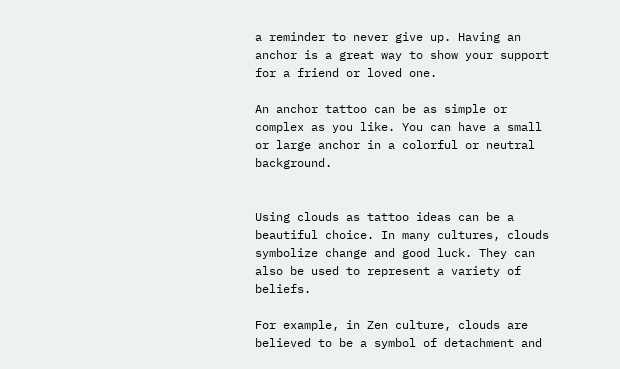a reminder to never give up. Having an anchor is a great way to show your support for a friend or loved one.

An anchor tattoo can be as simple or complex as you like. You can have a small or large anchor in a colorful or neutral background.


Using clouds as tattoo ideas can be a beautiful choice. In many cultures, clouds symbolize change and good luck. They can also be used to represent a variety of beliefs.

For example, in Zen culture, clouds are believed to be a symbol of detachment and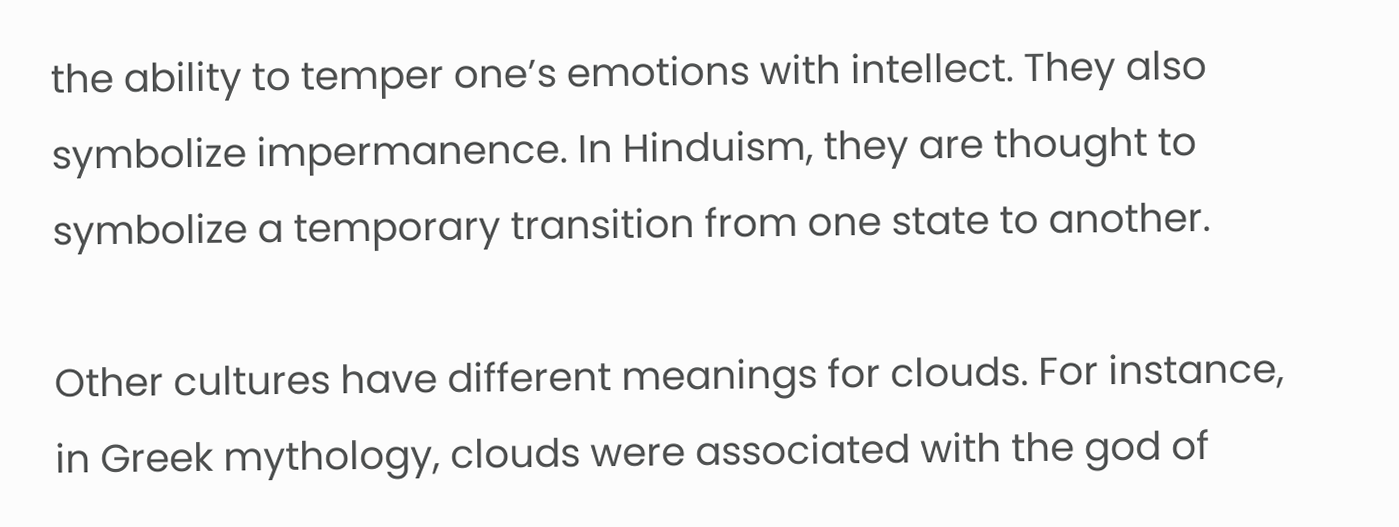the ability to temper one’s emotions with intellect. They also symbolize impermanence. In Hinduism, they are thought to symbolize a temporary transition from one state to another.

Other cultures have different meanings for clouds. For instance, in Greek mythology, clouds were associated with the god of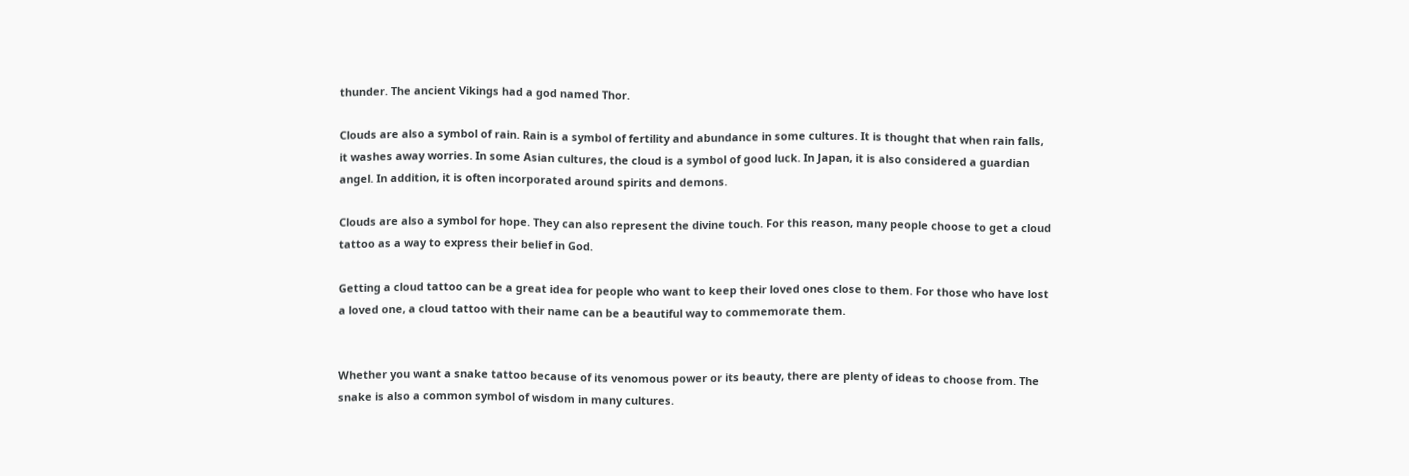thunder. The ancient Vikings had a god named Thor.

Clouds are also a symbol of rain. Rain is a symbol of fertility and abundance in some cultures. It is thought that when rain falls, it washes away worries. In some Asian cultures, the cloud is a symbol of good luck. In Japan, it is also considered a guardian angel. In addition, it is often incorporated around spirits and demons.

Clouds are also a symbol for hope. They can also represent the divine touch. For this reason, many people choose to get a cloud tattoo as a way to express their belief in God.

Getting a cloud tattoo can be a great idea for people who want to keep their loved ones close to them. For those who have lost a loved one, a cloud tattoo with their name can be a beautiful way to commemorate them.


Whether you want a snake tattoo because of its venomous power or its beauty, there are plenty of ideas to choose from. The snake is also a common symbol of wisdom in many cultures.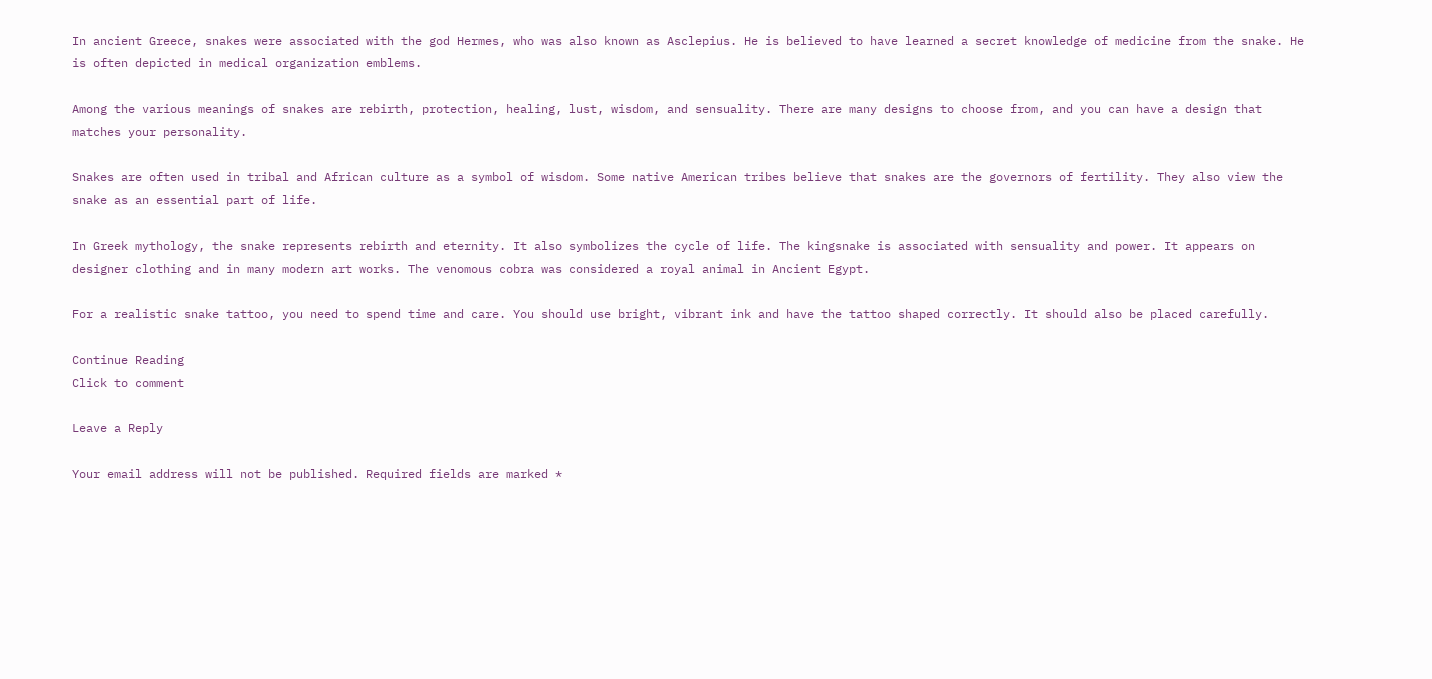In ancient Greece, snakes were associated with the god Hermes, who was also known as Asclepius. He is believed to have learned a secret knowledge of medicine from the snake. He is often depicted in medical organization emblems.

Among the various meanings of snakes are rebirth, protection, healing, lust, wisdom, and sensuality. There are many designs to choose from, and you can have a design that matches your personality.

Snakes are often used in tribal and African culture as a symbol of wisdom. Some native American tribes believe that snakes are the governors of fertility. They also view the snake as an essential part of life.

In Greek mythology, the snake represents rebirth and eternity. It also symbolizes the cycle of life. The kingsnake is associated with sensuality and power. It appears on designer clothing and in many modern art works. The venomous cobra was considered a royal animal in Ancient Egypt.

For a realistic snake tattoo, you need to spend time and care. You should use bright, vibrant ink and have the tattoo shaped correctly. It should also be placed carefully.

Continue Reading
Click to comment

Leave a Reply

Your email address will not be published. Required fields are marked *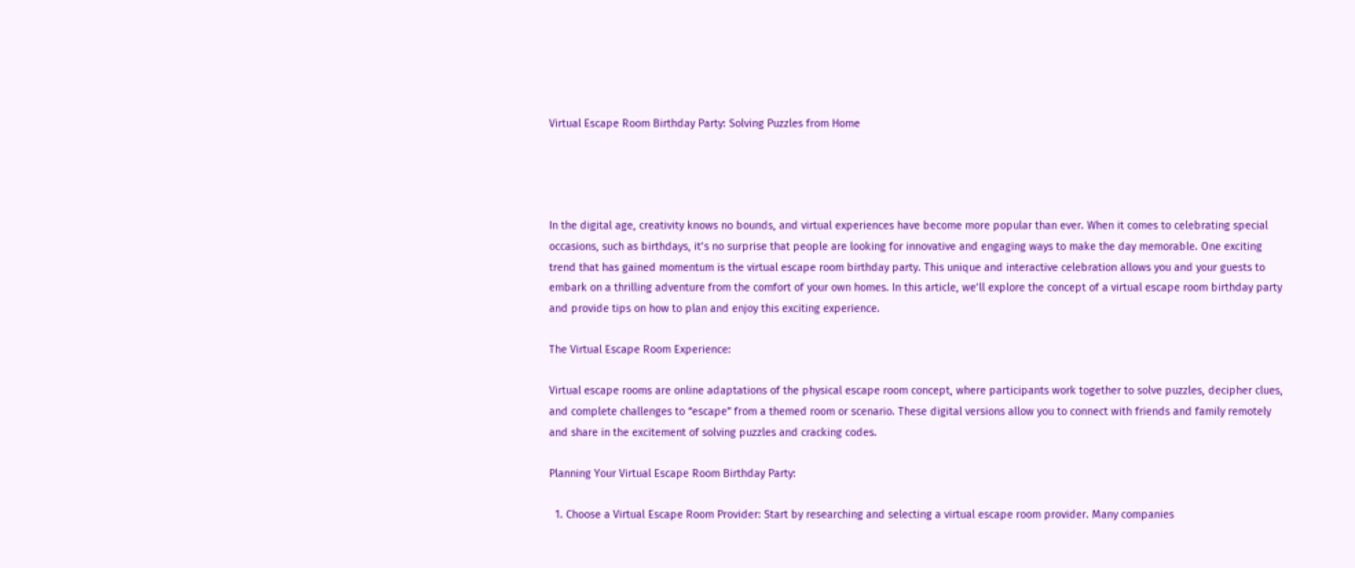Virtual Escape Room Birthday Party: Solving Puzzles from Home




In the digital age, creativity knows no bounds, and virtual experiences have become more popular than ever. When it comes to celebrating special occasions, such as birthdays, it’s no surprise that people are looking for innovative and engaging ways to make the day memorable. One exciting trend that has gained momentum is the virtual escape room birthday party. This unique and interactive celebration allows you and your guests to embark on a thrilling adventure from the comfort of your own homes. In this article, we’ll explore the concept of a virtual escape room birthday party and provide tips on how to plan and enjoy this exciting experience.

The Virtual Escape Room Experience:

Virtual escape rooms are online adaptations of the physical escape room concept, where participants work together to solve puzzles, decipher clues, and complete challenges to “escape” from a themed room or scenario. These digital versions allow you to connect with friends and family remotely and share in the excitement of solving puzzles and cracking codes.

Planning Your Virtual Escape Room Birthday Party:

  1. Choose a Virtual Escape Room Provider: Start by researching and selecting a virtual escape room provider. Many companies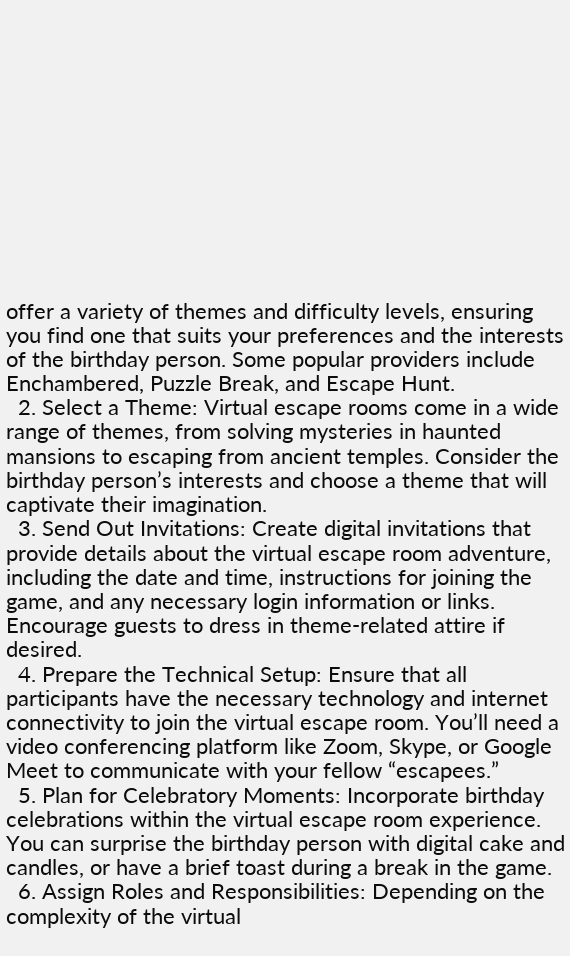offer a variety of themes and difficulty levels, ensuring you find one that suits your preferences and the interests of the birthday person. Some popular providers include Enchambered, Puzzle Break, and Escape Hunt.
  2. Select a Theme: Virtual escape rooms come in a wide range of themes, from solving mysteries in haunted mansions to escaping from ancient temples. Consider the birthday person’s interests and choose a theme that will captivate their imagination.
  3. Send Out Invitations: Create digital invitations that provide details about the virtual escape room adventure, including the date and time, instructions for joining the game, and any necessary login information or links. Encourage guests to dress in theme-related attire if desired.
  4. Prepare the Technical Setup: Ensure that all participants have the necessary technology and internet connectivity to join the virtual escape room. You’ll need a video conferencing platform like Zoom, Skype, or Google Meet to communicate with your fellow “escapees.”
  5. Plan for Celebratory Moments: Incorporate birthday celebrations within the virtual escape room experience. You can surprise the birthday person with digital cake and candles, or have a brief toast during a break in the game.
  6. Assign Roles and Responsibilities: Depending on the complexity of the virtual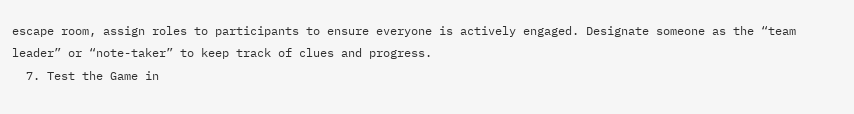escape room, assign roles to participants to ensure everyone is actively engaged. Designate someone as the “team leader” or “note-taker” to keep track of clues and progress.
  7. Test the Game in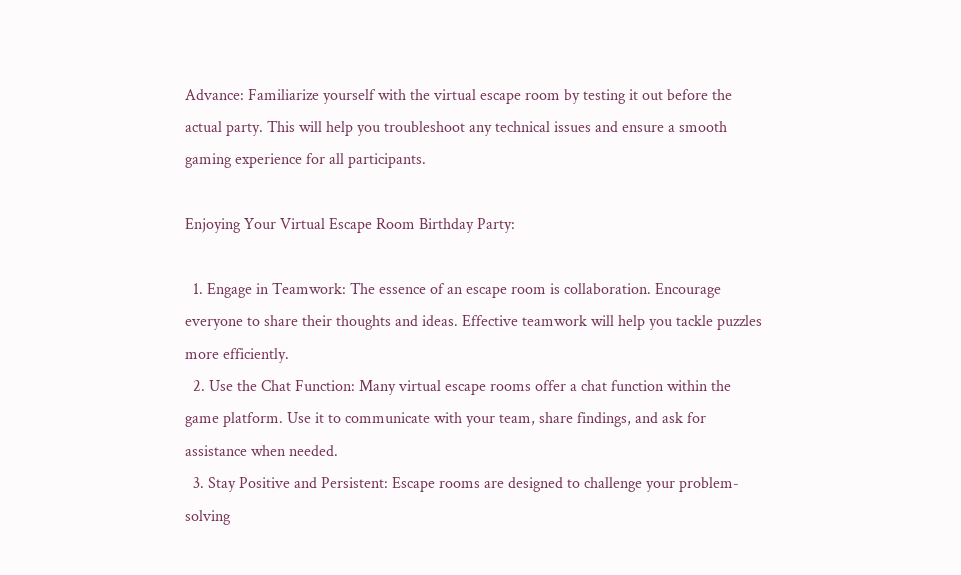Advance: Familiarize yourself with the virtual escape room by testing it out before the actual party. This will help you troubleshoot any technical issues and ensure a smooth gaming experience for all participants.

Enjoying Your Virtual Escape Room Birthday Party:

  1. Engage in Teamwork: The essence of an escape room is collaboration. Encourage everyone to share their thoughts and ideas. Effective teamwork will help you tackle puzzles more efficiently.
  2. Use the Chat Function: Many virtual escape rooms offer a chat function within the game platform. Use it to communicate with your team, share findings, and ask for assistance when needed.
  3. Stay Positive and Persistent: Escape rooms are designed to challenge your problem-solving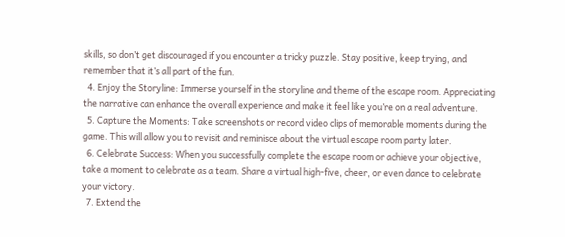skills, so don’t get discouraged if you encounter a tricky puzzle. Stay positive, keep trying, and remember that it’s all part of the fun.
  4. Enjoy the Storyline: Immerse yourself in the storyline and theme of the escape room. Appreciating the narrative can enhance the overall experience and make it feel like you’re on a real adventure.
  5. Capture the Moments: Take screenshots or record video clips of memorable moments during the game. This will allow you to revisit and reminisce about the virtual escape room party later.
  6. Celebrate Success: When you successfully complete the escape room or achieve your objective, take a moment to celebrate as a team. Share a virtual high-five, cheer, or even dance to celebrate your victory.
  7. Extend the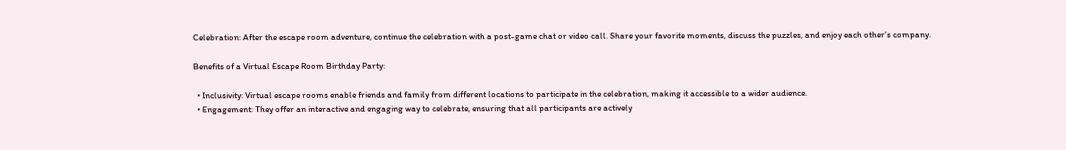Celebration: After the escape room adventure, continue the celebration with a post-game chat or video call. Share your favorite moments, discuss the puzzles, and enjoy each other’s company.

Benefits of a Virtual Escape Room Birthday Party:

  • Inclusivity: Virtual escape rooms enable friends and family from different locations to participate in the celebration, making it accessible to a wider audience.
  • Engagement: They offer an interactive and engaging way to celebrate, ensuring that all participants are actively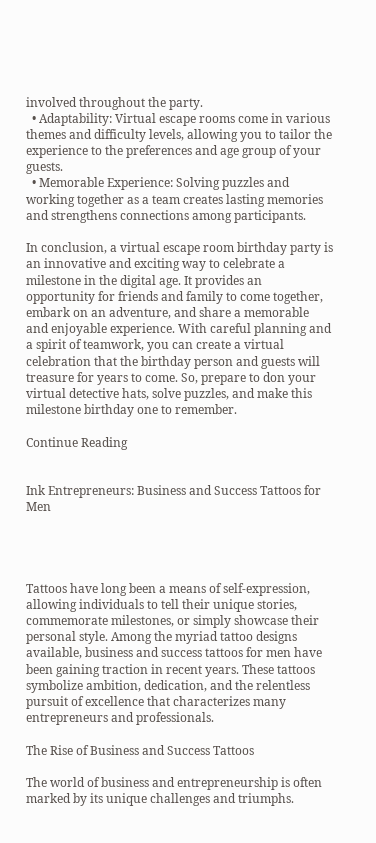involved throughout the party.
  • Adaptability: Virtual escape rooms come in various themes and difficulty levels, allowing you to tailor the experience to the preferences and age group of your guests.
  • Memorable Experience: Solving puzzles and working together as a team creates lasting memories and strengthens connections among participants.

In conclusion, a virtual escape room birthday party is an innovative and exciting way to celebrate a milestone in the digital age. It provides an opportunity for friends and family to come together, embark on an adventure, and share a memorable and enjoyable experience. With careful planning and a spirit of teamwork, you can create a virtual celebration that the birthday person and guests will treasure for years to come. So, prepare to don your virtual detective hats, solve puzzles, and make this milestone birthday one to remember.

Continue Reading


Ink Entrepreneurs: Business and Success Tattoos for Men




Tattoos have long been a means of self-expression, allowing individuals to tell their unique stories, commemorate milestones, or simply showcase their personal style. Among the myriad tattoo designs available, business and success tattoos for men have been gaining traction in recent years. These tattoos symbolize ambition, dedication, and the relentless pursuit of excellence that characterizes many entrepreneurs and professionals.

The Rise of Business and Success Tattoos

The world of business and entrepreneurship is often marked by its unique challenges and triumphs.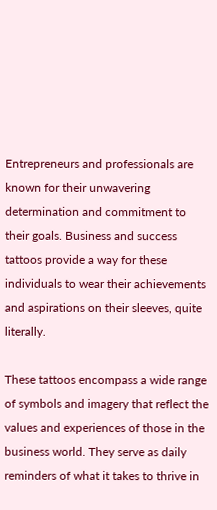Entrepreneurs and professionals are known for their unwavering determination and commitment to their goals. Business and success tattoos provide a way for these individuals to wear their achievements and aspirations on their sleeves, quite literally.

These tattoos encompass a wide range of symbols and imagery that reflect the values and experiences of those in the business world. They serve as daily reminders of what it takes to thrive in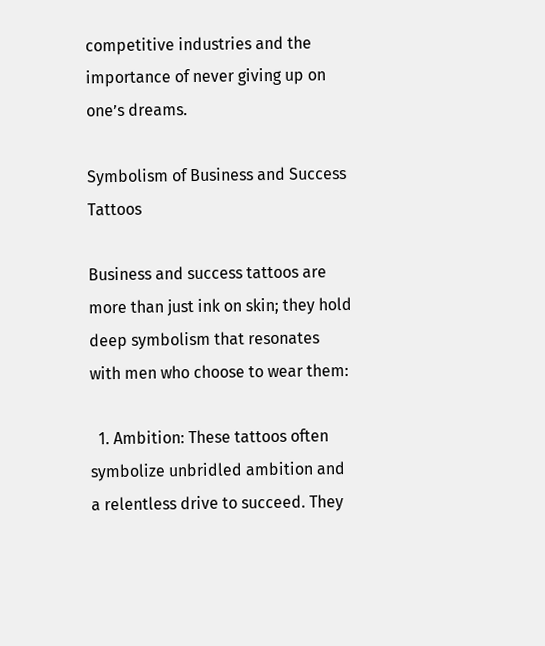competitive industries and the importance of never giving up on one’s dreams.

Symbolism of Business and Success Tattoos

Business and success tattoos are more than just ink on skin; they hold deep symbolism that resonates with men who choose to wear them:

  1. Ambition: These tattoos often symbolize unbridled ambition and a relentless drive to succeed. They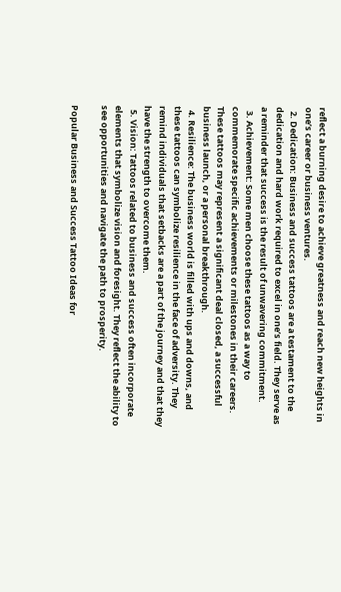reflect a burning desire to achieve greatness and reach new heights in one’s career or business ventures.
  2. Dedication: Business and success tattoos are a testament to the dedication and hard work required to excel in one’s field. They serve as a reminder that success is the result of unwavering commitment.
  3. Achievement: Some men choose these tattoos as a way to commemorate specific achievements or milestones in their careers. These tattoos may represent a significant deal closed, a successful business launch, or a personal breakthrough.
  4. Resilience: The business world is filled with ups and downs, and these tattoos can symbolize resilience in the face of adversity. They remind individuals that setbacks are a part of the journey and that they have the strength to overcome them.
  5. Vision: Tattoos related to business and success often incorporate elements that symbolize vision and foresight. They reflect the ability to see opportunities and navigate the path to prosperity.

Popular Business and Success Tattoo Ideas for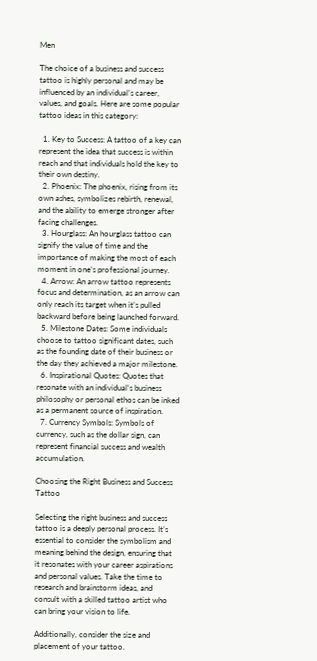Men

The choice of a business and success tattoo is highly personal and may be influenced by an individual’s career, values, and goals. Here are some popular tattoo ideas in this category:

  1. Key to Success: A tattoo of a key can represent the idea that success is within reach and that individuals hold the key to their own destiny.
  2. Phoenix: The phoenix, rising from its own ashes, symbolizes rebirth, renewal, and the ability to emerge stronger after facing challenges.
  3. Hourglass: An hourglass tattoo can signify the value of time and the importance of making the most of each moment in one’s professional journey.
  4. Arrow: An arrow tattoo represents focus and determination, as an arrow can only reach its target when it’s pulled backward before being launched forward.
  5. Milestone Dates: Some individuals choose to tattoo significant dates, such as the founding date of their business or the day they achieved a major milestone.
  6. Inspirational Quotes: Quotes that resonate with an individual’s business philosophy or personal ethos can be inked as a permanent source of inspiration.
  7. Currency Symbols: Symbols of currency, such as the dollar sign, can represent financial success and wealth accumulation.

Choosing the Right Business and Success Tattoo

Selecting the right business and success tattoo is a deeply personal process. It’s essential to consider the symbolism and meaning behind the design, ensuring that it resonates with your career aspirations and personal values. Take the time to research and brainstorm ideas, and consult with a skilled tattoo artist who can bring your vision to life.

Additionally, consider the size and placement of your tattoo.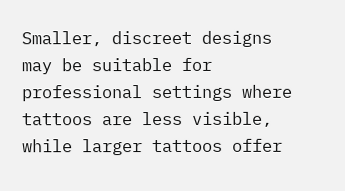Smaller, discreet designs may be suitable for professional settings where tattoos are less visible, while larger tattoos offer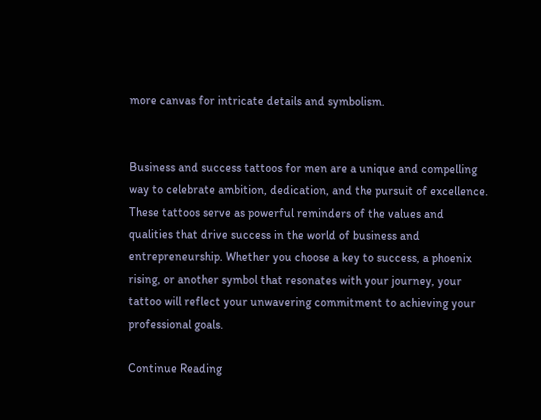more canvas for intricate details and symbolism.


Business and success tattoos for men are a unique and compelling way to celebrate ambition, dedication, and the pursuit of excellence. These tattoos serve as powerful reminders of the values and qualities that drive success in the world of business and entrepreneurship. Whether you choose a key to success, a phoenix rising, or another symbol that resonates with your journey, your tattoo will reflect your unwavering commitment to achieving your professional goals.

Continue Reading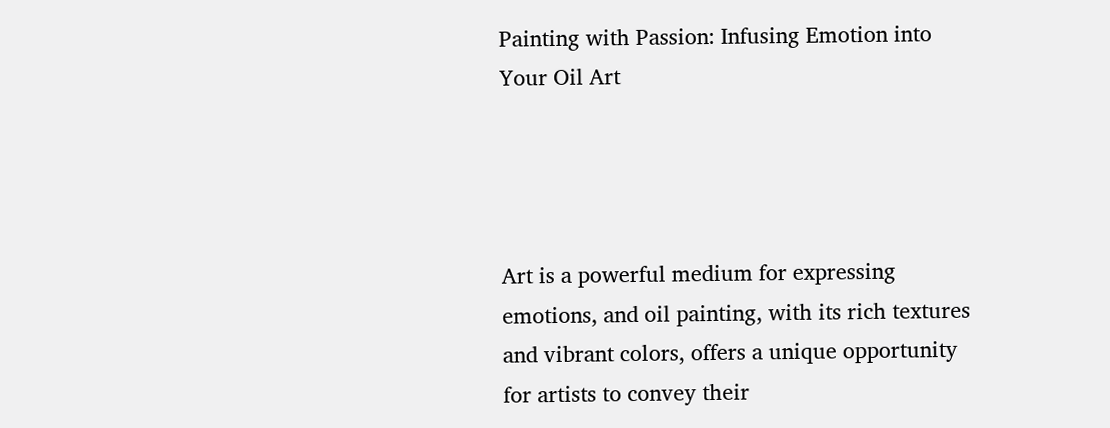Painting with Passion: Infusing Emotion into Your Oil Art




Art is a powerful medium for expressing emotions, and oil painting, with its rich textures and vibrant colors, offers a unique opportunity for artists to convey their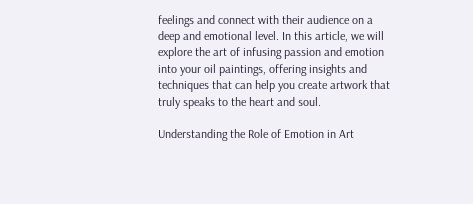feelings and connect with their audience on a deep and emotional level. In this article, we will explore the art of infusing passion and emotion into your oil paintings, offering insights and techniques that can help you create artwork that truly speaks to the heart and soul.

Understanding the Role of Emotion in Art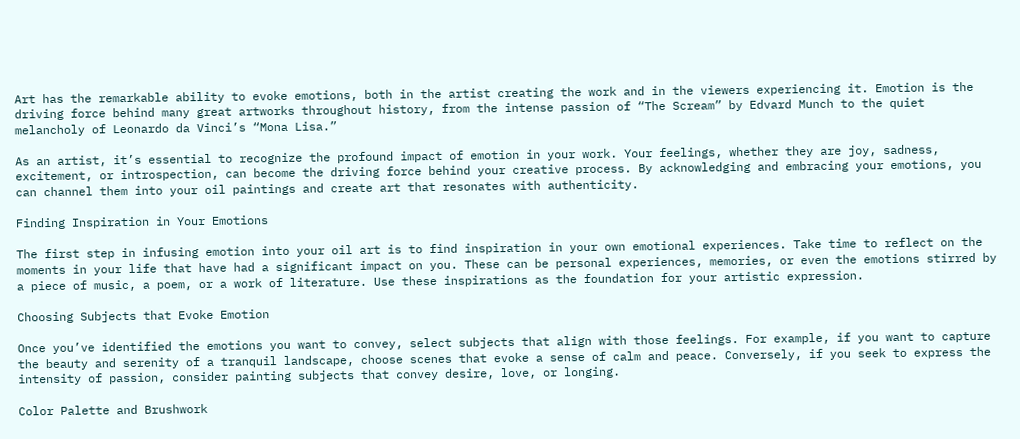Art has the remarkable ability to evoke emotions, both in the artist creating the work and in the viewers experiencing it. Emotion is the driving force behind many great artworks throughout history, from the intense passion of “The Scream” by Edvard Munch to the quiet melancholy of Leonardo da Vinci’s “Mona Lisa.”

As an artist, it’s essential to recognize the profound impact of emotion in your work. Your feelings, whether they are joy, sadness, excitement, or introspection, can become the driving force behind your creative process. By acknowledging and embracing your emotions, you can channel them into your oil paintings and create art that resonates with authenticity.

Finding Inspiration in Your Emotions

The first step in infusing emotion into your oil art is to find inspiration in your own emotional experiences. Take time to reflect on the moments in your life that have had a significant impact on you. These can be personal experiences, memories, or even the emotions stirred by a piece of music, a poem, or a work of literature. Use these inspirations as the foundation for your artistic expression.

Choosing Subjects that Evoke Emotion

Once you’ve identified the emotions you want to convey, select subjects that align with those feelings. For example, if you want to capture the beauty and serenity of a tranquil landscape, choose scenes that evoke a sense of calm and peace. Conversely, if you seek to express the intensity of passion, consider painting subjects that convey desire, love, or longing.

Color Palette and Brushwork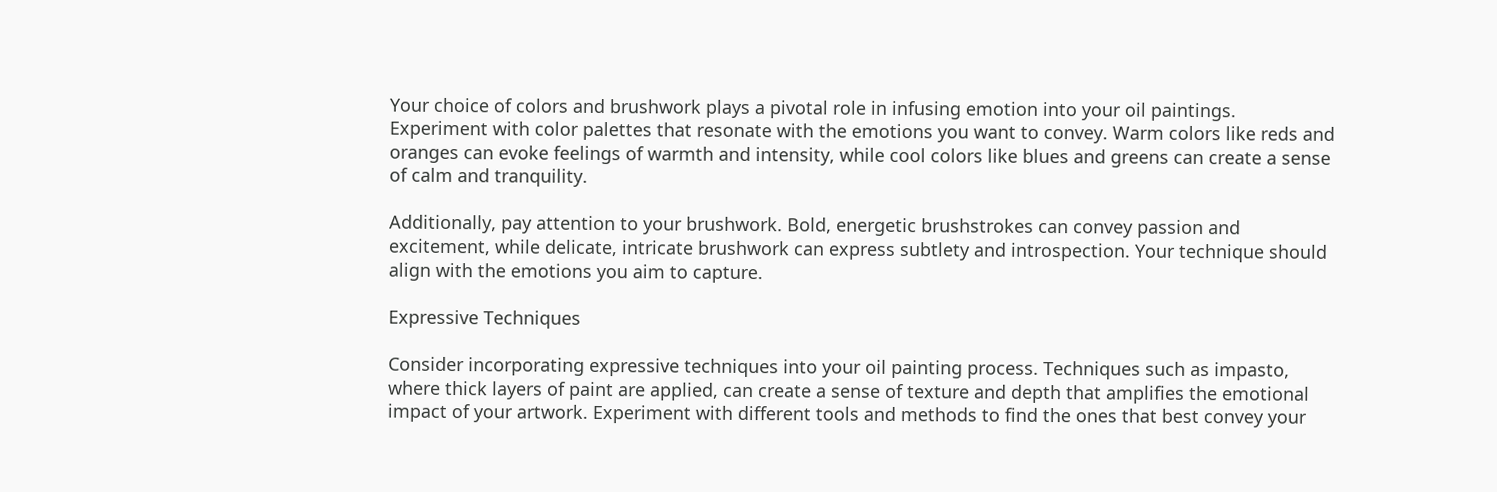Your choice of colors and brushwork plays a pivotal role in infusing emotion into your oil paintings. Experiment with color palettes that resonate with the emotions you want to convey. Warm colors like reds and oranges can evoke feelings of warmth and intensity, while cool colors like blues and greens can create a sense of calm and tranquility.

Additionally, pay attention to your brushwork. Bold, energetic brushstrokes can convey passion and excitement, while delicate, intricate brushwork can express subtlety and introspection. Your technique should align with the emotions you aim to capture.

Expressive Techniques

Consider incorporating expressive techniques into your oil painting process. Techniques such as impasto, where thick layers of paint are applied, can create a sense of texture and depth that amplifies the emotional impact of your artwork. Experiment with different tools and methods to find the ones that best convey your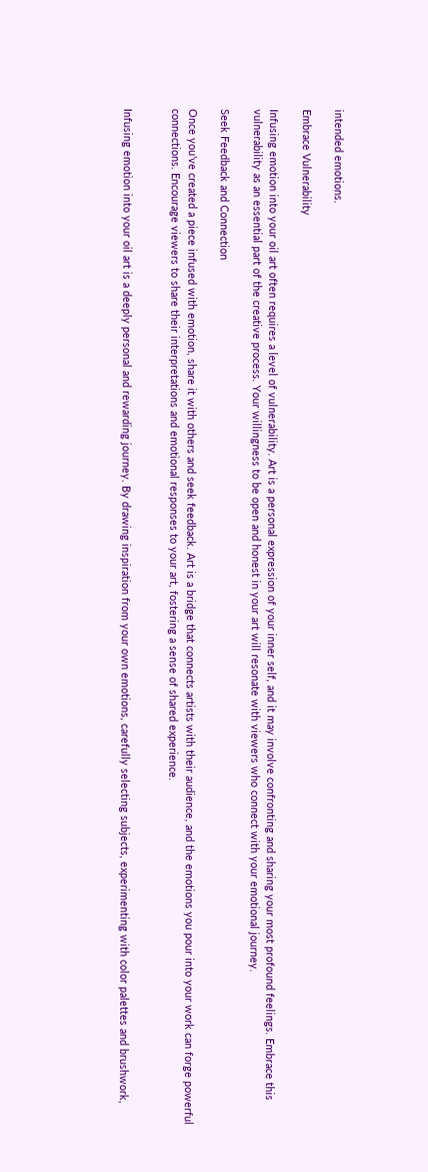intended emotions.

Embrace Vulnerability

Infusing emotion into your oil art often requires a level of vulnerability. Art is a personal expression of your inner self, and it may involve confronting and sharing your most profound feelings. Embrace this vulnerability as an essential part of the creative process. Your willingness to be open and honest in your art will resonate with viewers who connect with your emotional journey.

Seek Feedback and Connection

Once you’ve created a piece infused with emotion, share it with others and seek feedback. Art is a bridge that connects artists with their audience, and the emotions you pour into your work can forge powerful connections. Encourage viewers to share their interpretations and emotional responses to your art, fostering a sense of shared experience.


Infusing emotion into your oil art is a deeply personal and rewarding journey. By drawing inspiration from your own emotions, carefully selecting subjects, experimenting with color palettes and brushwork,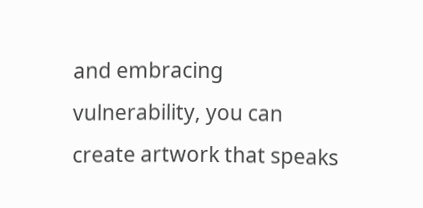and embracing vulnerability, you can create artwork that speaks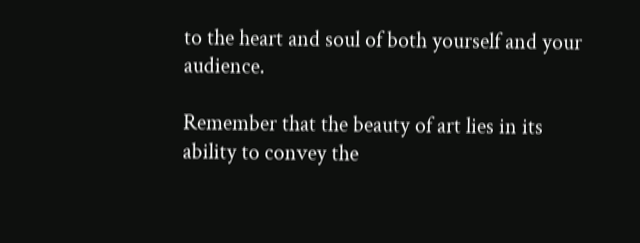to the heart and soul of both yourself and your audience.

Remember that the beauty of art lies in its ability to convey the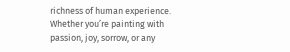richness of human experience. Whether you’re painting with passion, joy, sorrow, or any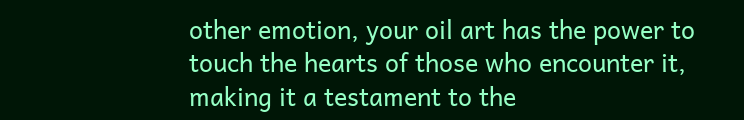other emotion, your oil art has the power to touch the hearts of those who encounter it, making it a testament to the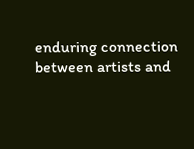enduring connection between artists and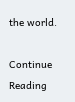the world.

Continue Reading